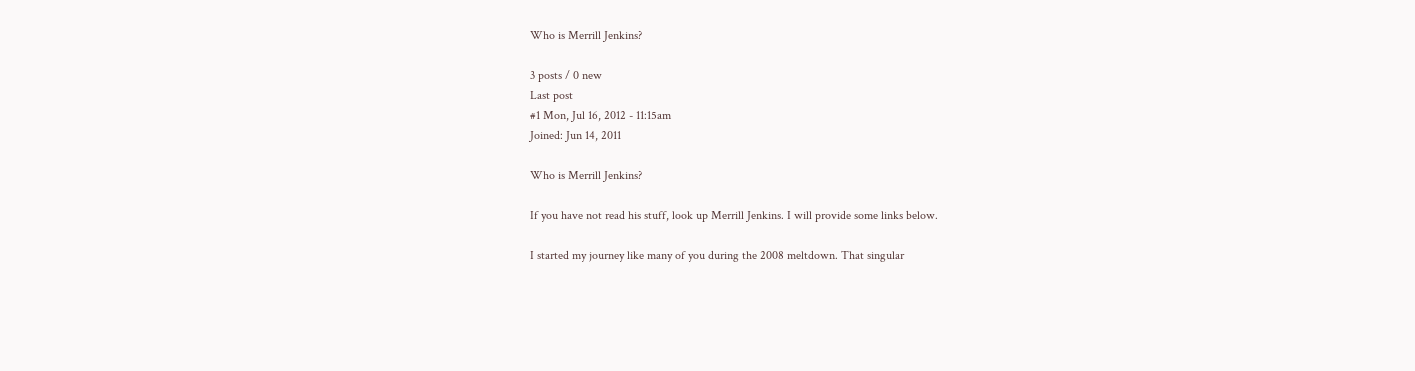Who is Merrill Jenkins?

3 posts / 0 new
Last post
#1 Mon, Jul 16, 2012 - 11:15am
Joined: Jun 14, 2011

Who is Merrill Jenkins?

If you have not read his stuff, look up Merrill Jenkins. I will provide some links below.

I started my journey like many of you during the 2008 meltdown. That singular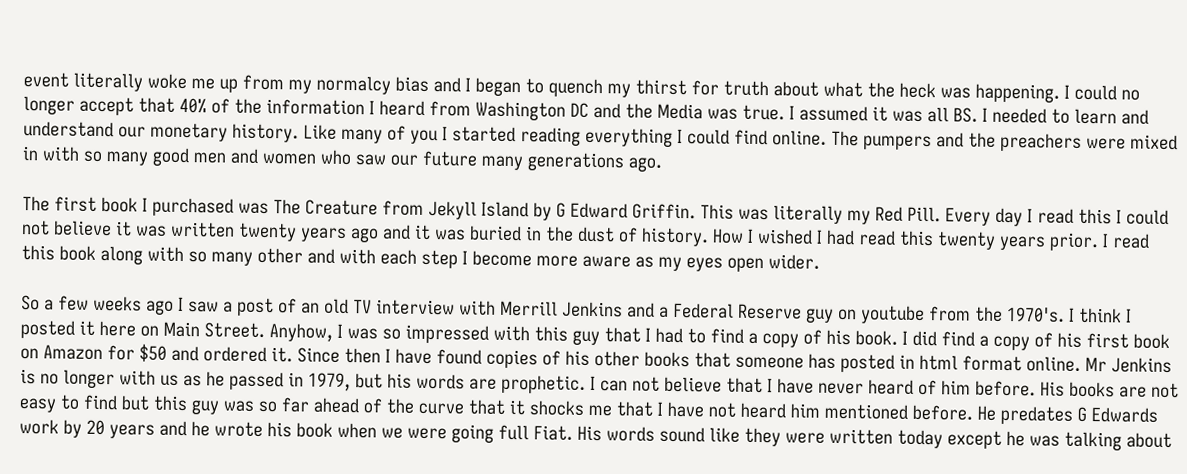event literally woke me up from my normalcy bias and I began to quench my thirst for truth about what the heck was happening. I could no longer accept that 40% of the information I heard from Washington DC and the Media was true. I assumed it was all BS. I needed to learn and understand our monetary history. Like many of you I started reading everything I could find online. The pumpers and the preachers were mixed in with so many good men and women who saw our future many generations ago.

The first book I purchased was The Creature from Jekyll Island by G Edward Griffin. This was literally my Red Pill. Every day I read this I could not believe it was written twenty years ago and it was buried in the dust of history. How I wished I had read this twenty years prior. I read this book along with so many other and with each step I become more aware as my eyes open wider.

So a few weeks ago I saw a post of an old TV interview with Merrill Jenkins and a Federal Reserve guy on youtube from the 1970's. I think I posted it here on Main Street. Anyhow, I was so impressed with this guy that I had to find a copy of his book. I did find a copy of his first book on Amazon for $50 and ordered it. Since then I have found copies of his other books that someone has posted in html format online. Mr Jenkins is no longer with us as he passed in 1979, but his words are prophetic. I can not believe that I have never heard of him before. His books are not easy to find but this guy was so far ahead of the curve that it shocks me that I have not heard him mentioned before. He predates G Edwards work by 20 years and he wrote his book when we were going full Fiat. His words sound like they were written today except he was talking about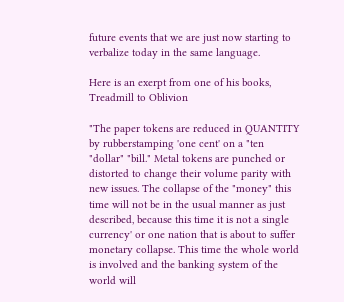future events that we are just now starting to verbalize today in the same language.

Here is an exerpt from one of his books, Treadmill to Oblivion

"The paper tokens are reduced in QUANTITY by rubberstamping 'one cent' on a "ten "dollar" "bill." Metal tokens are punched or distorted to change their volume parity with new issues. The collapse of the "money" this time will not be in the usual manner as just described, because this time it is not a single currency' or one nation that is about to suffer monetary collapse. This time the whole world is involved and the banking system of the world will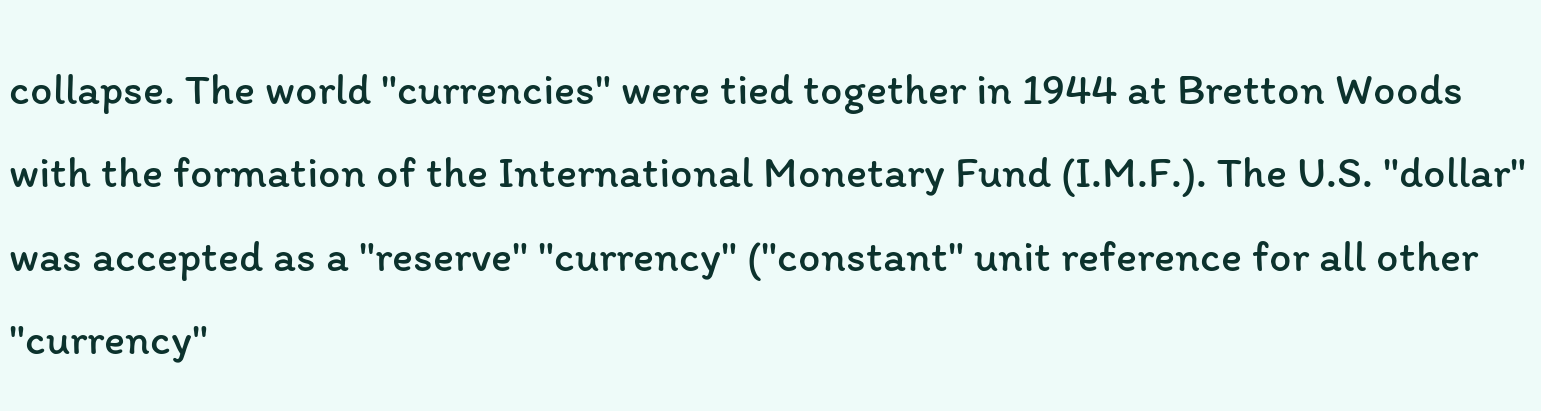collapse. The world "currencies" were tied together in 1944 at Bretton Woods with the formation of the International Monetary Fund (I.M.F.). The U.S. "dollar" was accepted as a "reserve" "currency" ("constant" unit reference for all other "currency"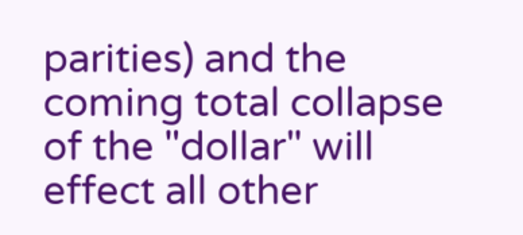parities) and the coming total collapse of the "dollar" will effect all other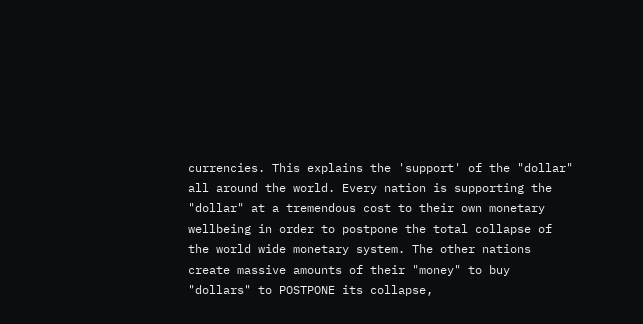currencies. This explains the 'support' of the "dollar" all around the world. Every nation is supporting the "dollar" at a tremendous cost to their own monetary wellbeing in order to postpone the total collapse of the world wide monetary system. The other nations create massive amounts of their "money" to buy "dollars" to POSTPONE its collapse,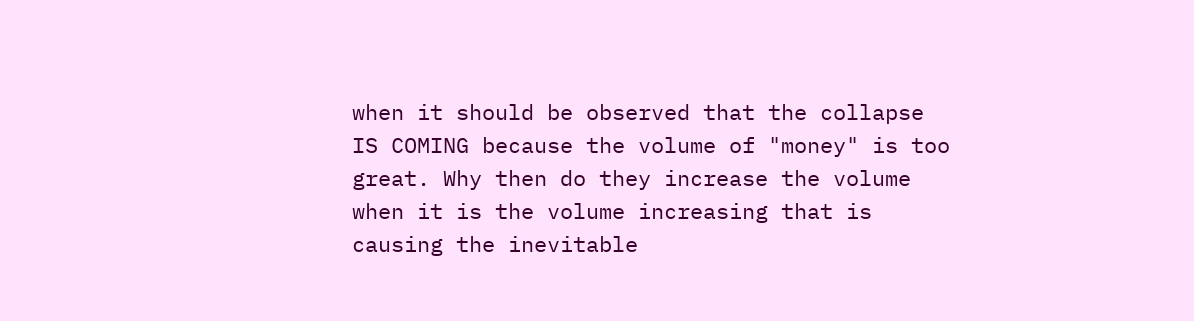when it should be observed that the collapse IS COMING because the volume of "money" is too great. Why then do they increase the volume when it is the volume increasing that is causing the inevitable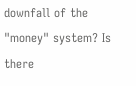downfall of the "money" system? Is there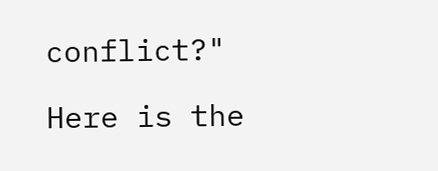conflict?"

Here is the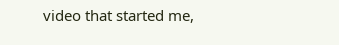video that started me,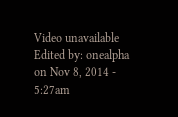Video unavailable
Edited by: onealpha on Nov 8, 2014 - 5:27am